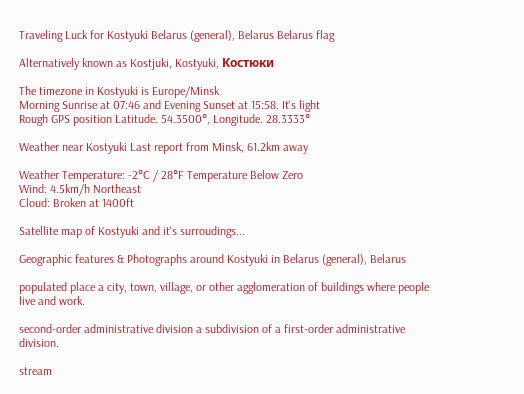Traveling Luck for Kostyuki Belarus (general), Belarus Belarus flag

Alternatively known as Kostjuki, Kostyuki, Костюки

The timezone in Kostyuki is Europe/Minsk
Morning Sunrise at 07:46 and Evening Sunset at 15:58. It's light
Rough GPS position Latitude. 54.3500°, Longitude. 28.3333°

Weather near Kostyuki Last report from Minsk, 61.2km away

Weather Temperature: -2°C / 28°F Temperature Below Zero
Wind: 4.5km/h Northeast
Cloud: Broken at 1400ft

Satellite map of Kostyuki and it's surroudings...

Geographic features & Photographs around Kostyuki in Belarus (general), Belarus

populated place a city, town, village, or other agglomeration of buildings where people live and work.

second-order administrative division a subdivision of a first-order administrative division.

stream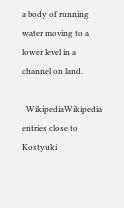a body of running water moving to a lower level in a channel on land.

  WikipediaWikipedia entries close to Kostyuki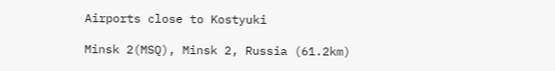Airports close to Kostyuki

Minsk 2(MSQ), Minsk 2, Russia (61.2km)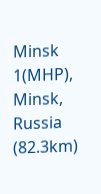Minsk 1(MHP), Minsk, Russia (82.3km)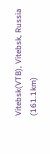Vitebsk(VTB), Vitebsk, Russia (161.1km)